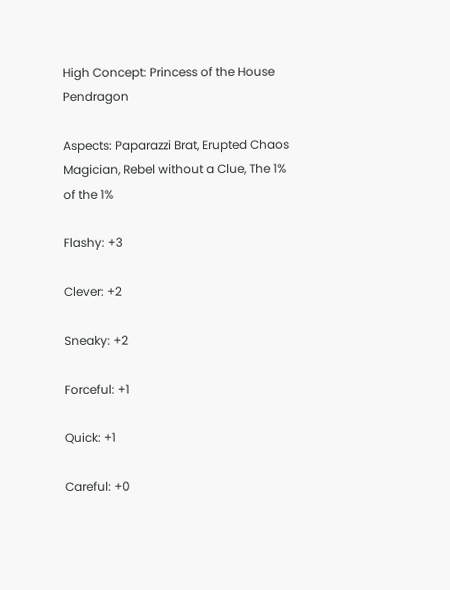High Concept: Princess of the House Pendragon

Aspects: Paparazzi Brat, Erupted Chaos Magician, Rebel without a Clue, The 1% of the 1%

Flashy: +3

Clever: +2

Sneaky: +2

Forceful: +1

Quick: +1

Careful: +0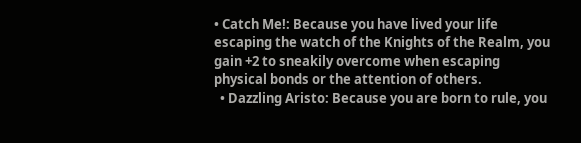• Catch Me!: Because you have lived your life escaping the watch of the Knights of the Realm, you gain +2 to sneakily overcome when escaping physical bonds or the attention of others.
  • Dazzling Aristo: Because you are born to rule, you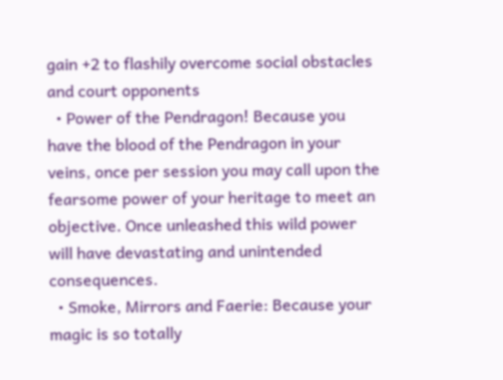gain +2 to flashily overcome social obstacles and court opponents
  • Power of the Pendragon! Because you have the blood of the Pendragon in your veins, once per session you may call upon the fearsome power of your heritage to meet an objective. Once unleashed this wild power will have devastating and unintended consequences.
  • Smoke, Mirrors and Faerie: Because your magic is so totally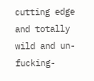cutting edge and totally wild and un-fucking-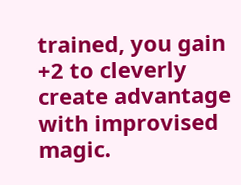trained, you gain +2 to cleverly create advantage with improvised magic.